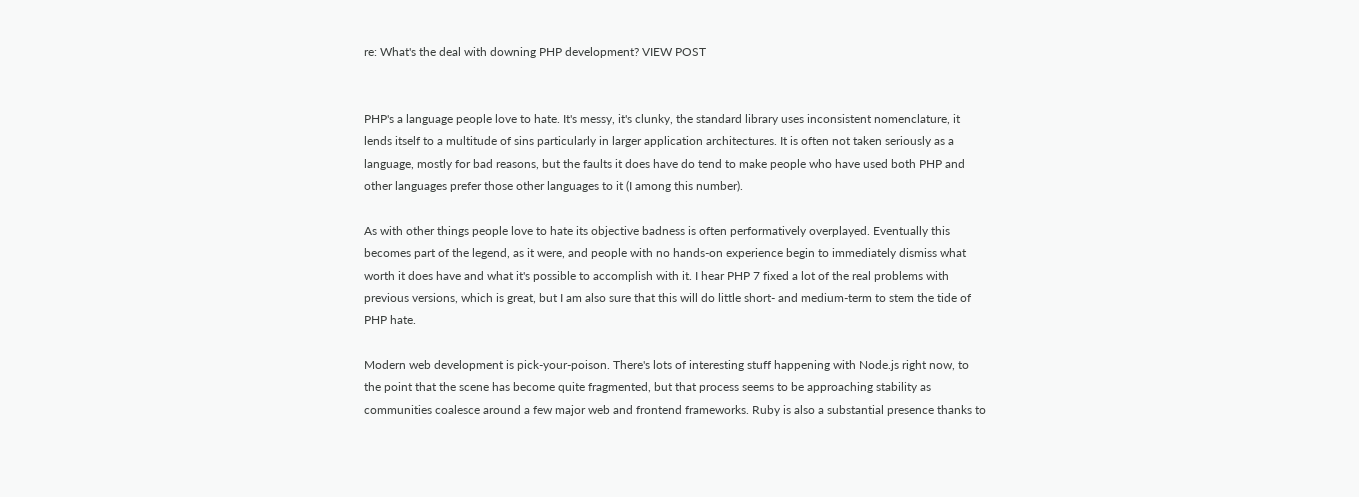re: What's the deal with downing PHP development? VIEW POST


PHP's a language people love to hate. It's messy, it's clunky, the standard library uses inconsistent nomenclature, it lends itself to a multitude of sins particularly in larger application architectures. It is often not taken seriously as a language, mostly for bad reasons, but the faults it does have do tend to make people who have used both PHP and other languages prefer those other languages to it (I among this number).

As with other things people love to hate its objective badness is often performatively overplayed. Eventually this becomes part of the legend, as it were, and people with no hands-on experience begin to immediately dismiss what worth it does have and what it's possible to accomplish with it. I hear PHP 7 fixed a lot of the real problems with previous versions, which is great, but I am also sure that this will do little short- and medium-term to stem the tide of PHP hate.

Modern web development is pick-your-poison. There's lots of interesting stuff happening with Node.js right now, to the point that the scene has become quite fragmented, but that process seems to be approaching stability as communities coalesce around a few major web and frontend frameworks. Ruby is also a substantial presence thanks to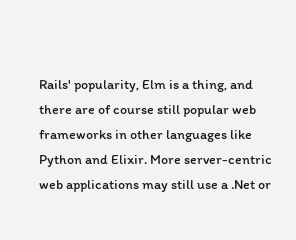Rails' popularity, Elm is a thing, and there are of course still popular web frameworks in other languages like Python and Elixir. More server-centric web applications may still use a .Net or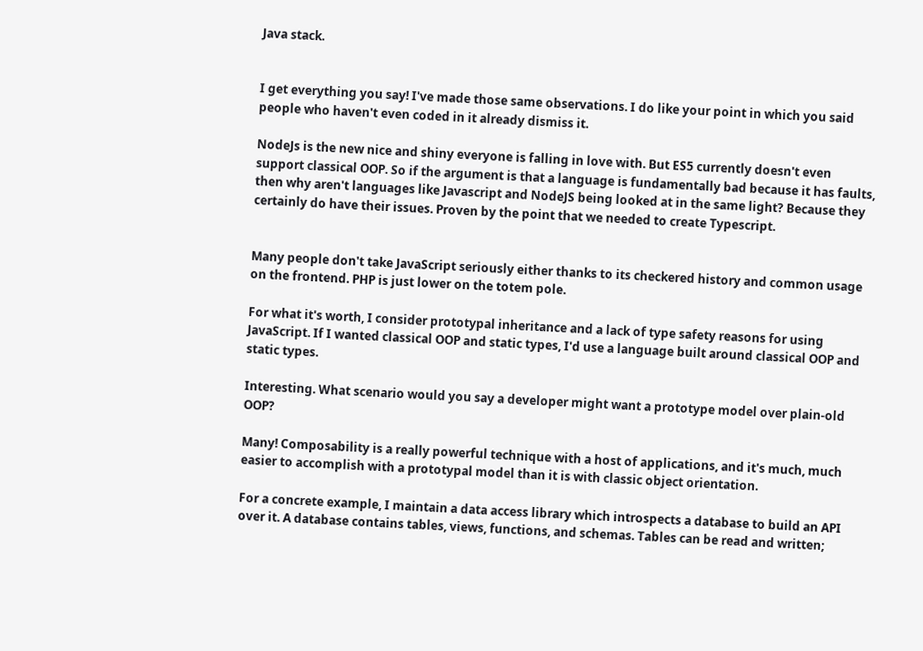Java stack.


I get everything you say! I've made those same observations. I do like your point in which you said people who haven't even coded in it already dismiss it.

NodeJs is the new nice and shiny everyone is falling in love with. But ES5 currently doesn't even support classical OOP. So if the argument is that a language is fundamentally bad because it has faults, then why aren't languages like Javascript and NodeJS being looked at in the same light? Because they certainly do have their issues. Proven by the point that we needed to create Typescript.


Many people don't take JavaScript seriously either thanks to its checkered history and common usage on the frontend. PHP is just lower on the totem pole.

For what it's worth, I consider prototypal inheritance and a lack of type safety reasons for using JavaScript. If I wanted classical OOP and static types, I'd use a language built around classical OOP and static types.

Interesting. What scenario would you say a developer might want a prototype model over plain-old OOP?

Many! Composability is a really powerful technique with a host of applications, and it's much, much easier to accomplish with a prototypal model than it is with classic object orientation.

For a concrete example, I maintain a data access library which introspects a database to build an API over it. A database contains tables, views, functions, and schemas. Tables can be read and written;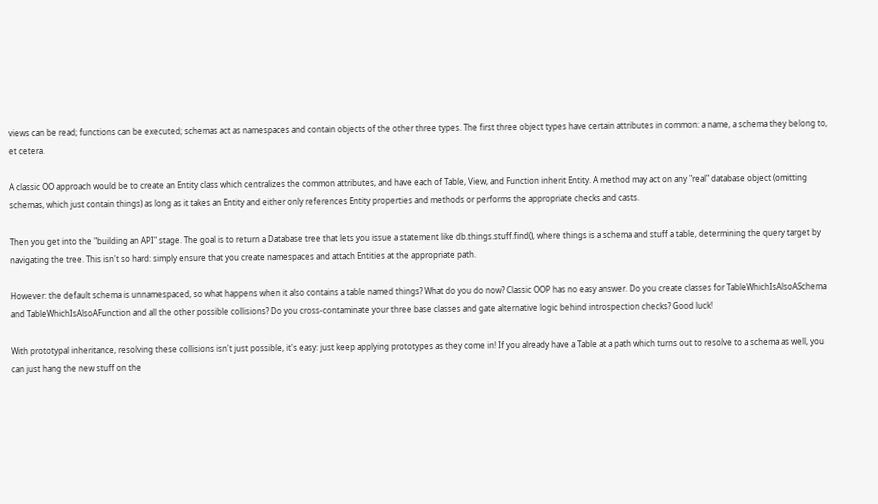views can be read; functions can be executed; schemas act as namespaces and contain objects of the other three types. The first three object types have certain attributes in common: a name, a schema they belong to, et cetera.

A classic OO approach would be to create an Entity class which centralizes the common attributes, and have each of Table, View, and Function inherit Entity. A method may act on any "real" database object (omitting schemas, which just contain things) as long as it takes an Entity and either only references Entity properties and methods or performs the appropriate checks and casts.

Then you get into the "building an API" stage. The goal is to return a Database tree that lets you issue a statement like db.things.stuff.find(), where things is a schema and stuff a table, determining the query target by navigating the tree. This isn't so hard: simply ensure that you create namespaces and attach Entities at the appropriate path.

However: the default schema is unnamespaced, so what happens when it also contains a table named things? What do you do now? Classic OOP has no easy answer. Do you create classes for TableWhichIsAlsoASchema and TableWhichIsAlsoAFunction and all the other possible collisions? Do you cross-contaminate your three base classes and gate alternative logic behind introspection checks? Good luck!

With prototypal inheritance, resolving these collisions isn't just possible, it's easy: just keep applying prototypes as they come in! If you already have a Table at a path which turns out to resolve to a schema as well, you can just hang the new stuff on the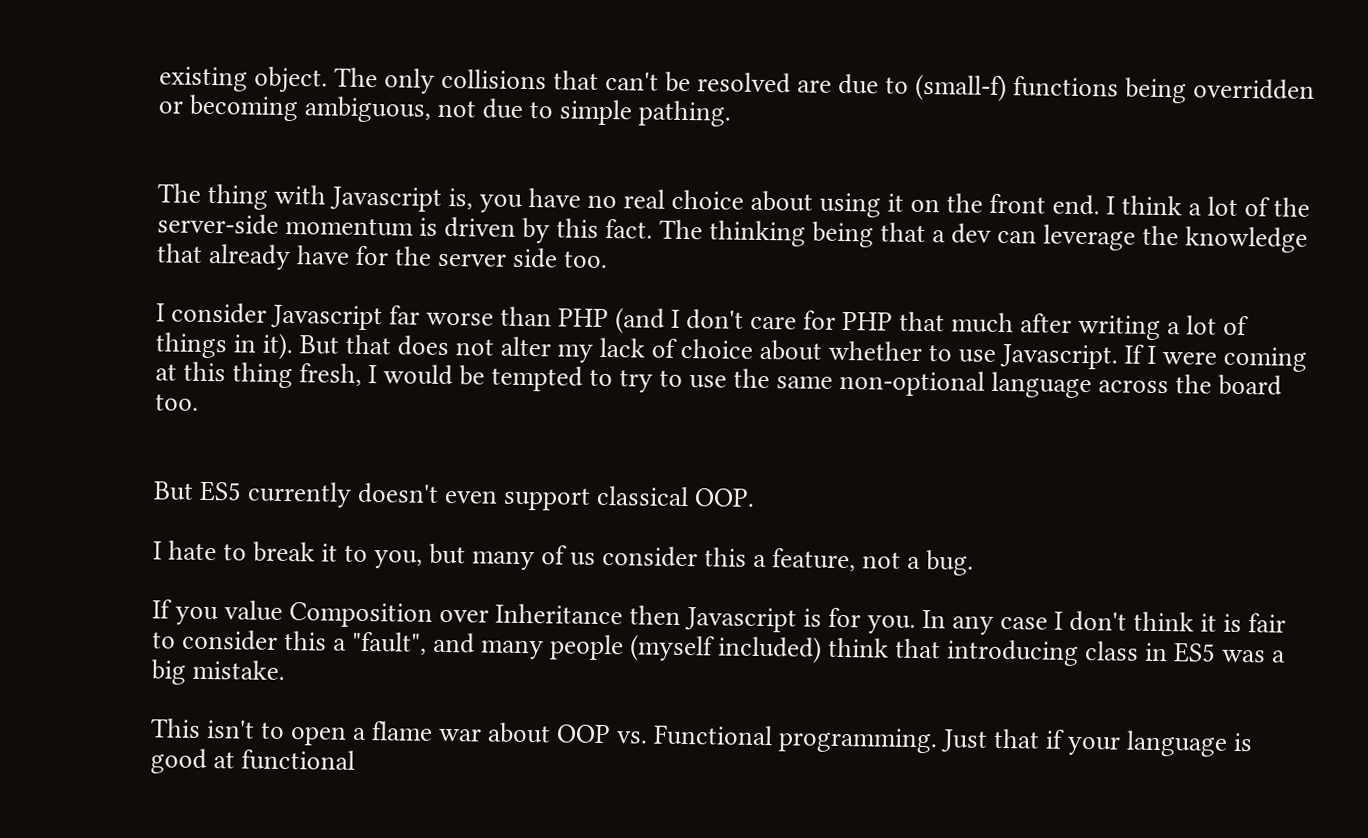existing object. The only collisions that can't be resolved are due to (small-f) functions being overridden or becoming ambiguous, not due to simple pathing.


The thing with Javascript is, you have no real choice about using it on the front end. I think a lot of the server-side momentum is driven by this fact. The thinking being that a dev can leverage the knowledge that already have for the server side too.

I consider Javascript far worse than PHP (and I don't care for PHP that much after writing a lot of things in it). But that does not alter my lack of choice about whether to use Javascript. If I were coming at this thing fresh, I would be tempted to try to use the same non-optional language across the board too.


But ES5 currently doesn't even support classical OOP.

I hate to break it to you, but many of us consider this a feature, not a bug.

If you value Composition over Inheritance then Javascript is for you. In any case I don't think it is fair to consider this a "fault", and many people (myself included) think that introducing class in ES5 was a big mistake.

This isn't to open a flame war about OOP vs. Functional programming. Just that if your language is good at functional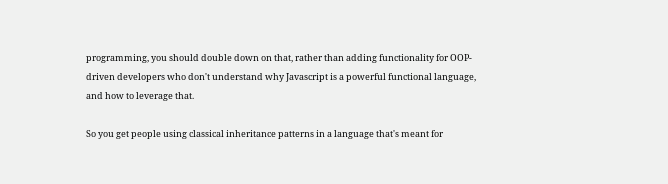programming, you should double down on that, rather than adding functionality for OOP-driven developers who don't understand why Javascript is a powerful functional language, and how to leverage that.

So you get people using classical inheritance patterns in a language that's meant for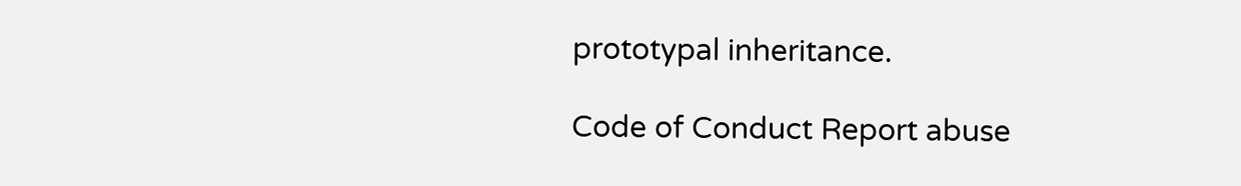prototypal inheritance.

Code of Conduct Report abuse